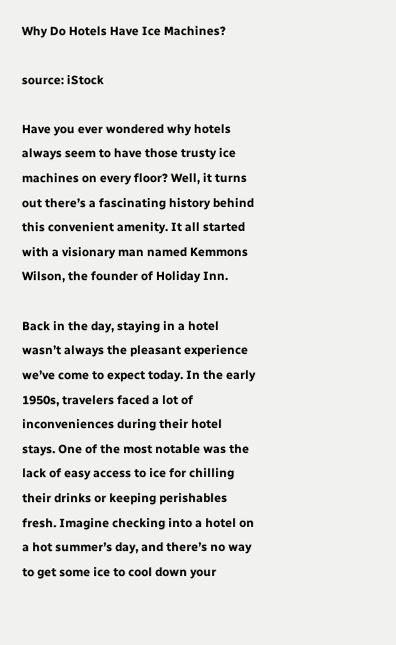Why Do Hotels Have Ice Machines?

source: iStock

Have you ever wondered why hotels always seem to have those trusty ice machines on every floor? Well, it turns out there’s a fascinating history behind this convenient amenity. It all started with a visionary man named Kemmons Wilson, the founder of Holiday Inn.

Back in the day, staying in a hotel wasn’t always the pleasant experience we’ve come to expect today. In the early 1950s, travelers faced a lot of inconveniences during their hotel stays. One of the most notable was the lack of easy access to ice for chilling their drinks or keeping perishables fresh. Imagine checking into a hotel on a hot summer’s day, and there’s no way to get some ice to cool down your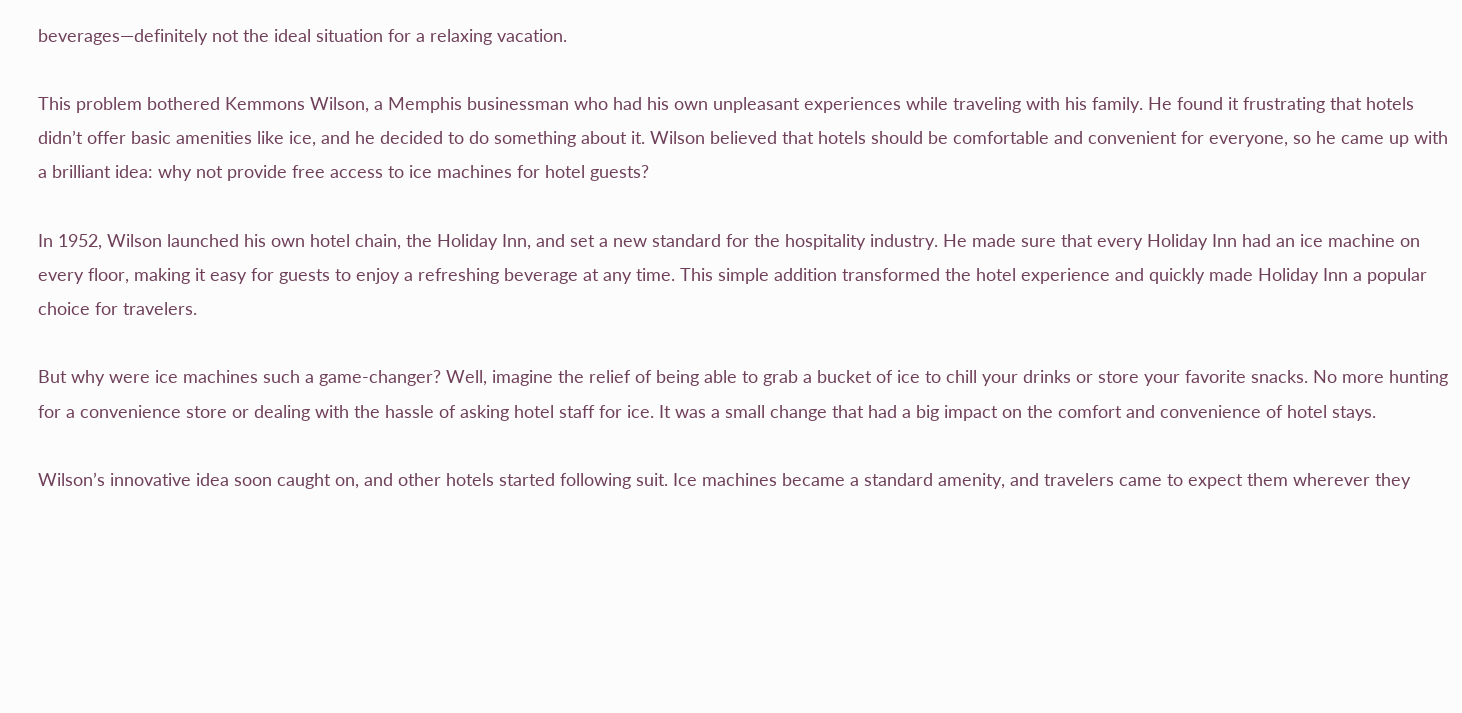beverages—definitely not the ideal situation for a relaxing vacation.

This problem bothered Kemmons Wilson, a Memphis businessman who had his own unpleasant experiences while traveling with his family. He found it frustrating that hotels didn’t offer basic amenities like ice, and he decided to do something about it. Wilson believed that hotels should be comfortable and convenient for everyone, so he came up with a brilliant idea: why not provide free access to ice machines for hotel guests?

In 1952, Wilson launched his own hotel chain, the Holiday Inn, and set a new standard for the hospitality industry. He made sure that every Holiday Inn had an ice machine on every floor, making it easy for guests to enjoy a refreshing beverage at any time. This simple addition transformed the hotel experience and quickly made Holiday Inn a popular choice for travelers.

But why were ice machines such a game-changer? Well, imagine the relief of being able to grab a bucket of ice to chill your drinks or store your favorite snacks. No more hunting for a convenience store or dealing with the hassle of asking hotel staff for ice. It was a small change that had a big impact on the comfort and convenience of hotel stays.

Wilson’s innovative idea soon caught on, and other hotels started following suit. Ice machines became a standard amenity, and travelers came to expect them wherever they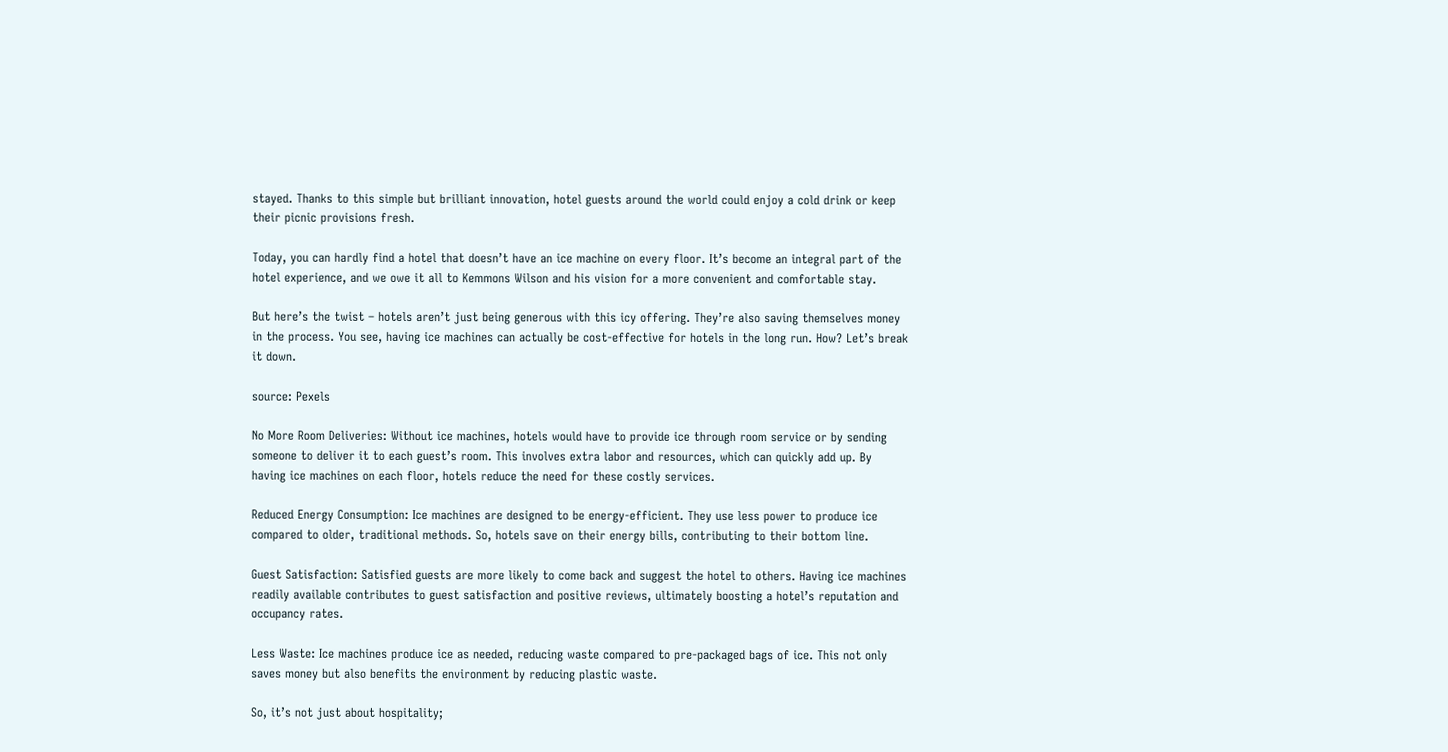stayed. Thanks to this simple but brilliant innovation, hotel guests around the world could enjoy a cold drink or keep their picnic provisions fresh.

Today, you can hardly find a hotel that doesn’t have an ice machine on every floor. It’s become an integral part of the hotel experience, and we owe it all to Kemmons Wilson and his vision for a more convenient and comfortable stay.

But here’s the twist – hotels aren’t just being generous with this icy offering. They’re also saving themselves money in the process. You see, having ice machines can actually be cost-effective for hotels in the long run. How? Let’s break it down.

source: Pexels

No More Room Deliveries: Without ice machines, hotels would have to provide ice through room service or by sending someone to deliver it to each guest’s room. This involves extra labor and resources, which can quickly add up. By having ice machines on each floor, hotels reduce the need for these costly services.

Reduced Energy Consumption: Ice machines are designed to be energy-efficient. They use less power to produce ice compared to older, traditional methods. So, hotels save on their energy bills, contributing to their bottom line.

Guest Satisfaction: Satisfied guests are more likely to come back and suggest the hotel to others. Having ice machines readily available contributes to guest satisfaction and positive reviews, ultimately boosting a hotel’s reputation and occupancy rates.

Less Waste: Ice machines produce ice as needed, reducing waste compared to pre-packaged bags of ice. This not only saves money but also benefits the environment by reducing plastic waste.

So, it’s not just about hospitality;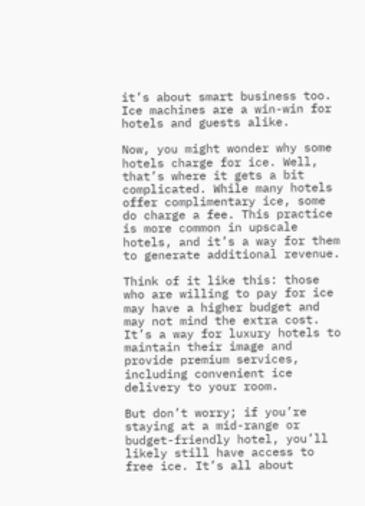it’s about smart business too. Ice machines are a win-win for hotels and guests alike.

Now, you might wonder why some hotels charge for ice. Well, that’s where it gets a bit complicated. While many hotels offer complimentary ice, some do charge a fee. This practice is more common in upscale hotels, and it’s a way for them to generate additional revenue.

Think of it like this: those who are willing to pay for ice may have a higher budget and may not mind the extra cost. It’s a way for luxury hotels to maintain their image and provide premium services, including convenient ice delivery to your room.

But don’t worry; if you’re staying at a mid-range or budget-friendly hotel, you’ll likely still have access to free ice. It’s all about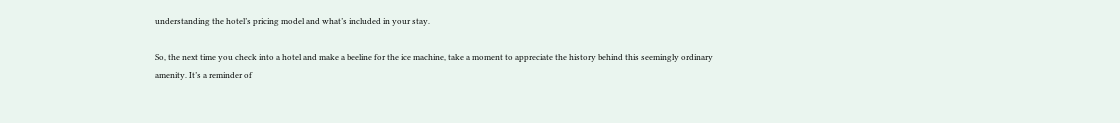understanding the hotel’s pricing model and what’s included in your stay.

So, the next time you check into a hotel and make a beeline for the ice machine, take a moment to appreciate the history behind this seemingly ordinary amenity. It’s a reminder of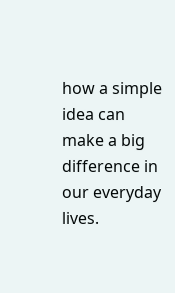how a simple idea can make a big difference in our everyday lives.